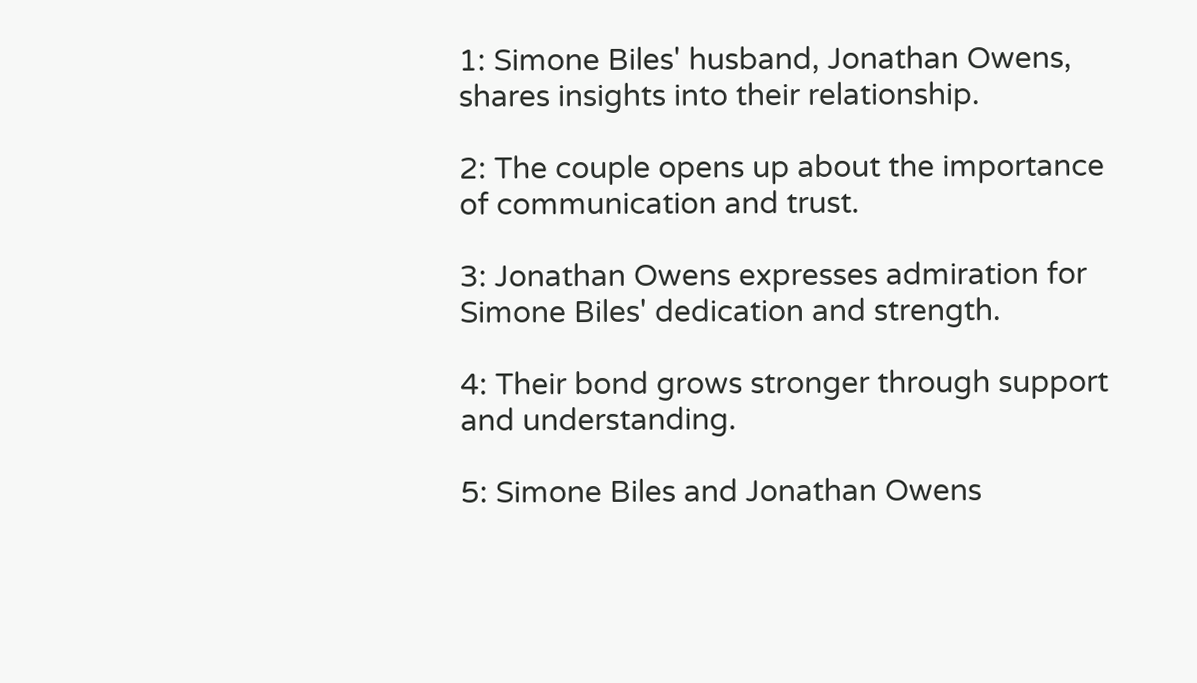1: Simone Biles' husband, Jonathan Owens, shares insights into their relationship.

2: The couple opens up about the importance of communication and trust.

3: Jonathan Owens expresses admiration for Simone Biles' dedication and strength.

4: Their bond grows stronger through support and understanding.

5: Simone Biles and Jonathan Owens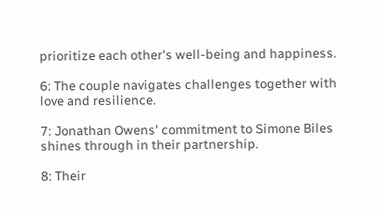prioritize each other's well-being and happiness.

6: The couple navigates challenges together with love and resilience.

7: Jonathan Owens' commitment to Simone Biles shines through in their partnership.

8: Their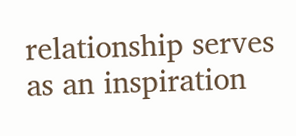relationship serves as an inspiration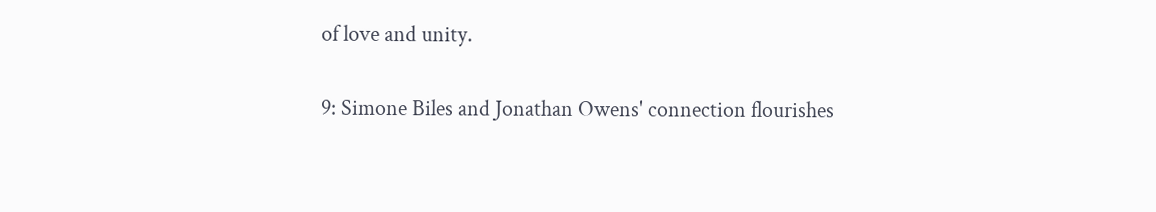of love and unity.

9: Simone Biles and Jonathan Owens' connection flourishes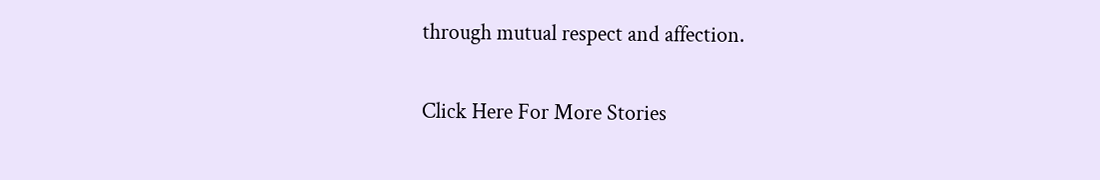through mutual respect and affection.

Click Here For More Stories